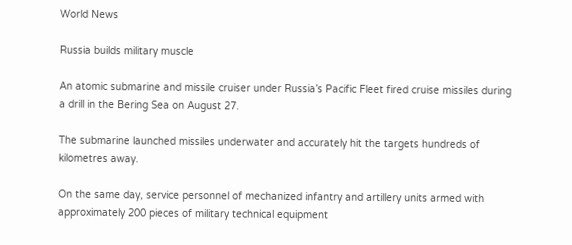World News

Russia builds military muscle

An atomic submarine and missile cruiser under Russia’s Pacific Fleet fired cruise missiles during a drill in the Bering Sea on August 27.

The submarine launched missiles underwater and accurately hit the targets hundreds of kilometres away.

On the same day, service personnel of mechanized infantry and artillery units armed with approximately 200 pieces of military technical equipment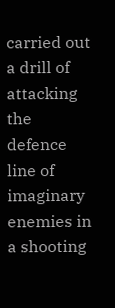carried out a drill of attacking the defence line of imaginary enemies in a shooting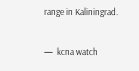range in Kaliningrad.

—  kcna watch